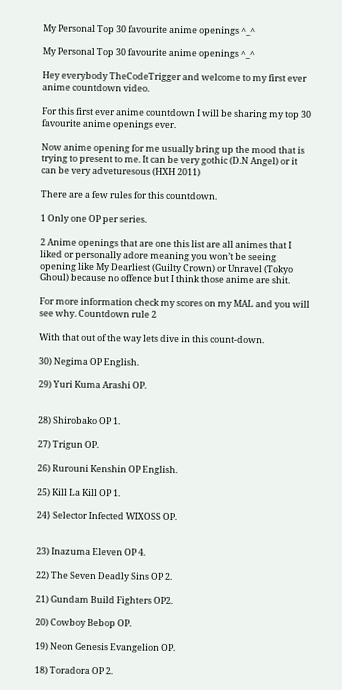My Personal Top 30 favourite anime openings ^_^

My Personal Top 30 favourite anime openings ^_^

Hey everybody TheCodeTrigger and welcome to my first ever anime countdown video.

For this first ever anime countdown I will be sharing my top 30 favourite anime openings ever.

Now anime opening for me usually bring up the mood that is trying to present to me. It can be very gothic (D.N Angel) or it can be very adveturesous (HXH 2011)

There are a few rules for this countdown.

1 Only one OP per series.

2 Anime openings that are one this list are all animes that I liked or personally adore meaning you won’t be seeing opening like My Dearliest (Guilty Crown) or Unravel (Tokyo Ghoul) because no offence but I think those anime are shit.

For more information check my scores on my MAL and you will see why. Countdown rule 2

With that out of the way lets dive in this count-down.

30) Negima OP English.

29) Yuri Kuma Arashi OP.


28) Shirobako OP 1.

27) Trigun OP.

26) Rurouni Kenshin OP English.

25) Kill La Kill OP 1.

24} Selector Infected WIXOSS OP.


23) Inazuma Eleven OP 4.

22) The Seven Deadly Sins OP 2.

21) Gundam Build Fighters OP2.

20) Cowboy Bebop OP.

19) Neon Genesis Evangelion OP.

18) Toradora OP 2.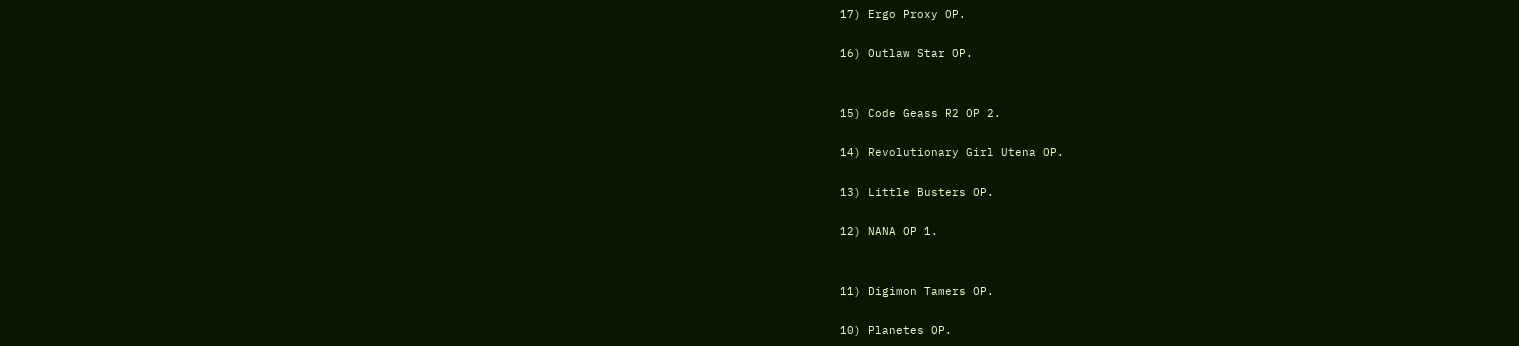17) Ergo Proxy OP.

16) Outlaw Star OP.


15) Code Geass R2 OP 2.

14) Revolutionary Girl Utena OP.

13) Little Busters OP.

12) NANA OP 1.


11) Digimon Tamers OP.

10) Planetes OP.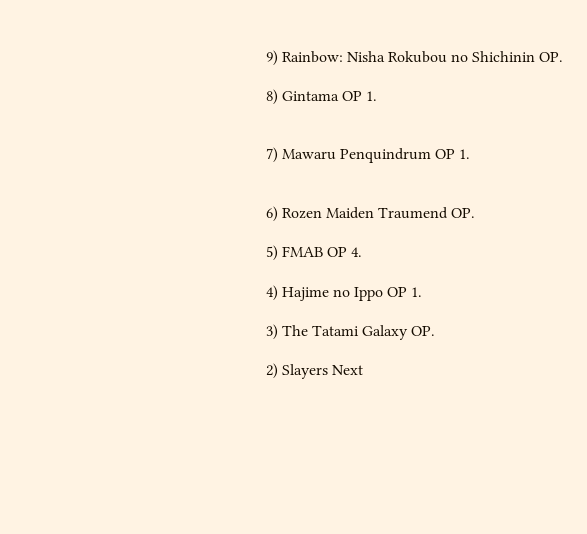9) Rainbow: Nisha Rokubou no Shichinin OP.

8) Gintama OP 1.


7) Mawaru Penquindrum OP 1.


6) Rozen Maiden Traumend OP.

5) FMAB OP 4.

4) Hajime no Ippo OP 1.

3) The Tatami Galaxy OP.

2) Slayers Next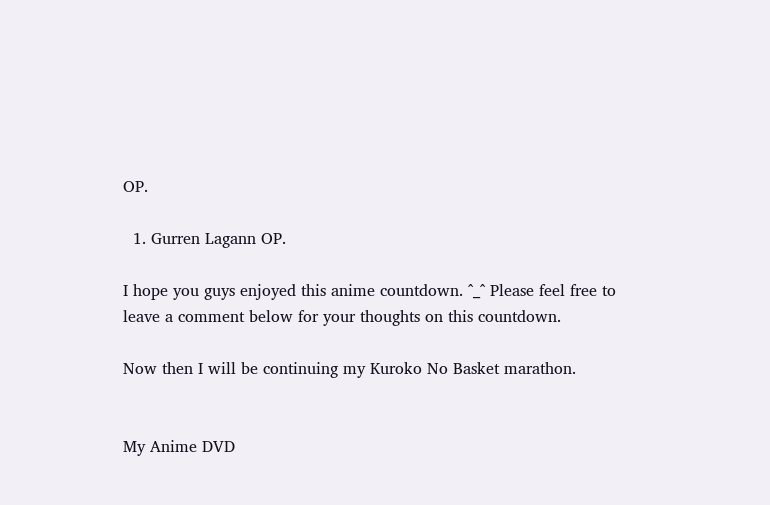OP.

  1. Gurren Lagann OP.

I hope you guys enjoyed this anime countdown. ^_^ Please feel free to leave a comment below for your thoughts on this countdown.

Now then I will be continuing my Kuroko No Basket marathon.


My Anime DVD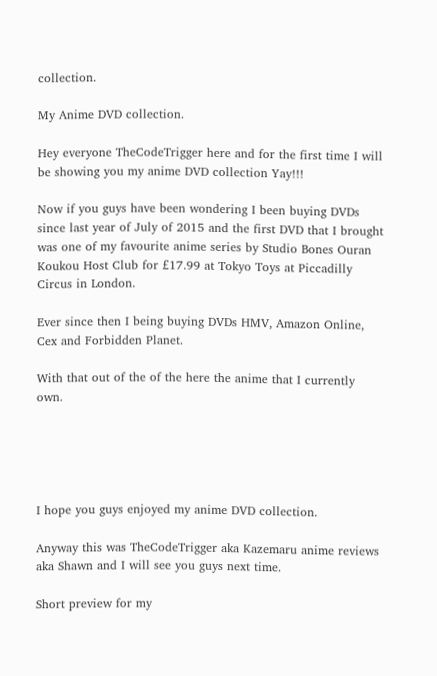collection.

My Anime DVD collection.

Hey everyone TheCodeTrigger here and for the first time I will be showing you my anime DVD collection Yay!!!

Now if you guys have been wondering I been buying DVDs since last year of July of 2015 and the first DVD that I brought was one of my favourite anime series by Studio Bones Ouran Koukou Host Club for £17.99 at Tokyo Toys at Piccadilly Circus in London.

Ever since then I being buying DVDs HMV, Amazon Online, Cex and Forbidden Planet.

With that out of the of the here the anime that I currently own.





I hope you guys enjoyed my anime DVD collection.

Anyway this was TheCodeTrigger aka Kazemaru anime reviews aka Shawn and I will see you guys next time.

Short preview for my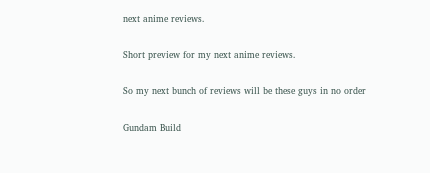next anime reviews.

Short preview for my next anime reviews.

So my next bunch of reviews will be these guys in no order

Gundam Build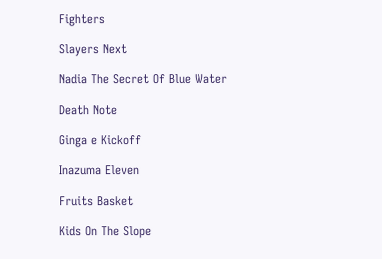Fighters

Slayers Next

Nadia The Secret Of Blue Water

Death Note

Ginga e Kickoff

Inazuma Eleven

Fruits Basket

Kids On The Slope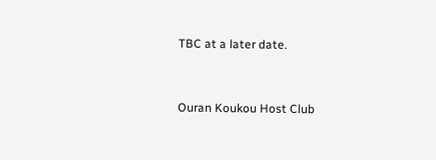TBC at a later date.


Ouran Koukou Host Club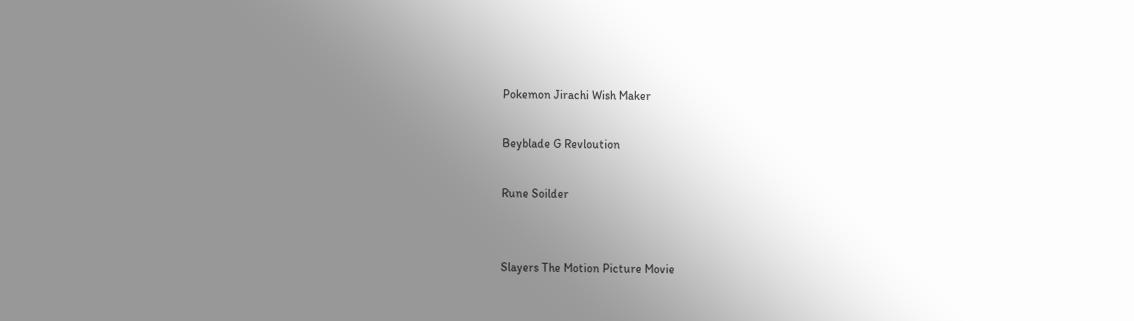Pokemon Jirachi Wish Maker

Beyblade G Revloution

Rune Soilder


Slayers The Motion Picture Movie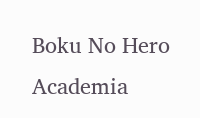Boku No Hero Academia